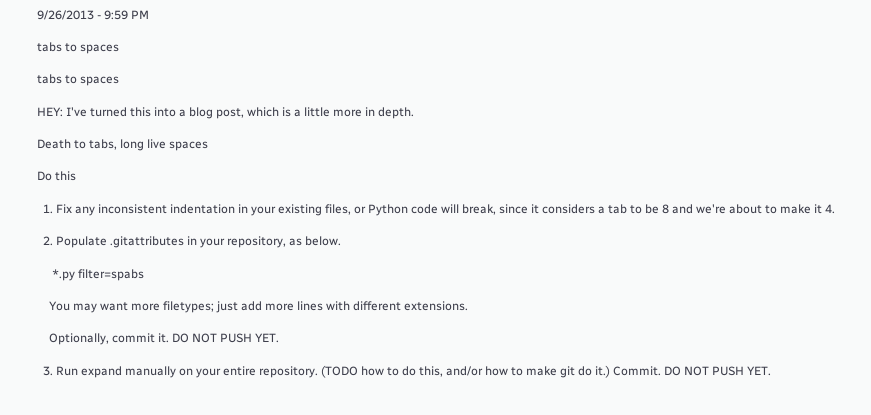9/26/2013 - 9:59 PM

tabs to spaces

tabs to spaces

HEY: I've turned this into a blog post, which is a little more in depth.

Death to tabs, long live spaces

Do this

  1. Fix any inconsistent indentation in your existing files, or Python code will break, since it considers a tab to be 8 and we're about to make it 4.

  2. Populate .gitattributes in your repository, as below.

     *.py filter=spabs

    You may want more filetypes; just add more lines with different extensions.

    Optionally, commit it. DO NOT PUSH YET.

  3. Run expand manually on your entire repository. (TODO how to do this, and/or how to make git do it.) Commit. DO NOT PUSH YET.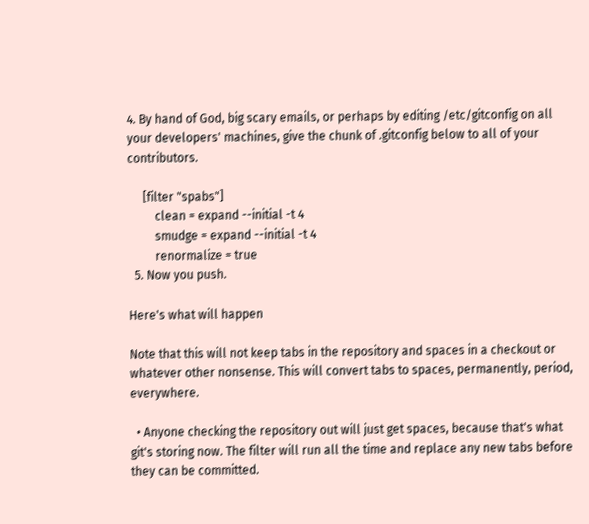4. By hand of God, big scary emails, or perhaps by editing /etc/gitconfig on all your developers' machines, give the chunk of .gitconfig below to all of your contributors.

     [filter "spabs"]
         clean = expand --initial -t 4
         smudge = expand --initial -t 4
         renormalize = true
  5. Now you push.

Here's what will happen

Note that this will not keep tabs in the repository and spaces in a checkout or whatever other nonsense. This will convert tabs to spaces, permanently, period, everywhere.

  • Anyone checking the repository out will just get spaces, because that's what git's storing now. The filter will run all the time and replace any new tabs before they can be committed.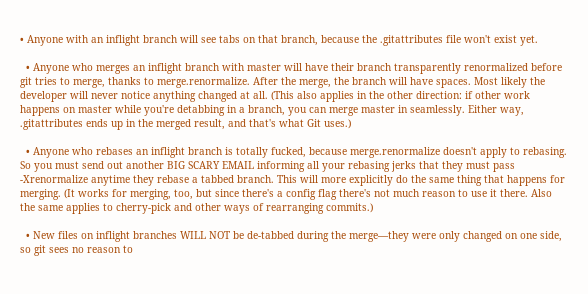• Anyone with an inflight branch will see tabs on that branch, because the .gitattributes file won't exist yet.

  • Anyone who merges an inflight branch with master will have their branch transparently renormalized before git tries to merge, thanks to merge.renormalize. After the merge, the branch will have spaces. Most likely the developer will never notice anything changed at all. (This also applies in the other direction: if other work happens on master while you're detabbing in a branch, you can merge master in seamlessly. Either way, .gitattributes ends up in the merged result, and that's what Git uses.)

  • Anyone who rebases an inflight branch is totally fucked, because merge.renormalize doesn't apply to rebasing. So you must send out another BIG SCARY EMAIL informing all your rebasing jerks that they must pass -Xrenormalize anytime they rebase a tabbed branch. This will more explicitly do the same thing that happens for merging. (It works for merging, too, but since there's a config flag there's not much reason to use it there. Also the same applies to cherry-pick and other ways of rearranging commits.)

  • New files on inflight branches WILL NOT be de-tabbed during the merge—they were only changed on one side, so git sees no reason to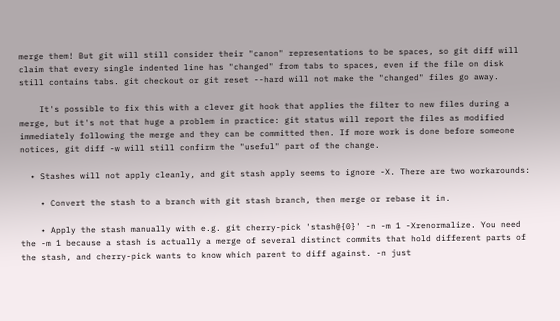merge them! But git will still consider their "canon" representations to be spaces, so git diff will claim that every single indented line has "changed" from tabs to spaces, even if the file on disk still contains tabs. git checkout or git reset --hard will not make the "changed" files go away.

    It's possible to fix this with a clever git hook that applies the filter to new files during a merge, but it's not that huge a problem in practice: git status will report the files as modified immediately following the merge and they can be committed then. If more work is done before someone notices, git diff -w will still confirm the "useful" part of the change.

  • Stashes will not apply cleanly, and git stash apply seems to ignore -X. There are two workarounds:

    • Convert the stash to a branch with git stash branch, then merge or rebase it in.

    • Apply the stash manually with e.g. git cherry-pick 'stash@{0}' -n -m 1 -Xrenormalize. You need the -m 1 because a stash is actually a merge of several distinct commits that hold different parts of the stash, and cherry-pick wants to know which parent to diff against. -n just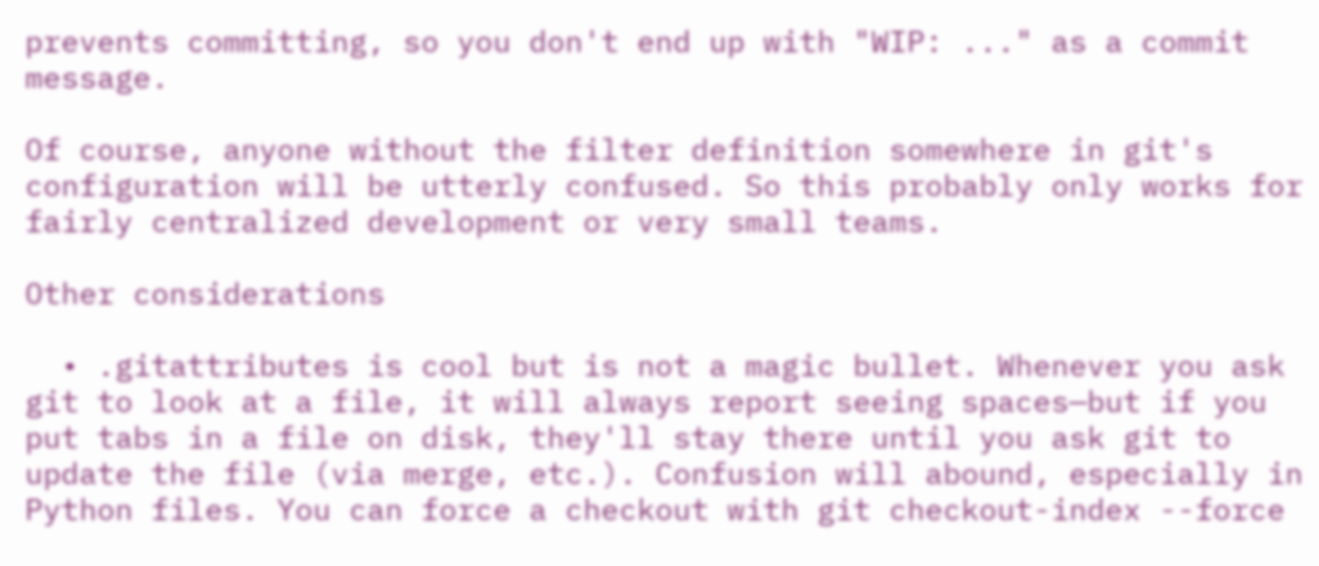prevents committing, so you don't end up with "WIP: ..." as a commit message.

Of course, anyone without the filter definition somewhere in git's configuration will be utterly confused. So this probably only works for fairly centralized development or very small teams.

Other considerations

  • .gitattributes is cool but is not a magic bullet. Whenever you ask git to look at a file, it will always report seeing spaces—but if you put tabs in a file on disk, they'll stay there until you ask git to update the file (via merge, etc.). Confusion will abound, especially in Python files. You can force a checkout with git checkout-index --force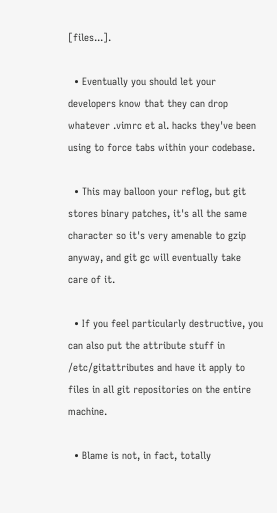[files...].

  • Eventually you should let your developers know that they can drop whatever .vimrc et al. hacks they've been using to force tabs within your codebase.

  • This may balloon your reflog, but git stores binary patches, it's all the same character so it's very amenable to gzip anyway, and git gc will eventually take care of it.

  • If you feel particularly destructive, you can also put the attribute stuff in /etc/gitattributes and have it apply to files in all git repositories on the entire machine.

  • Blame is not, in fact, totally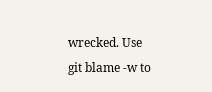wrecked. Use git blame -w to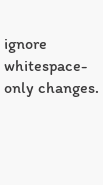ignore whitespace-only changes.